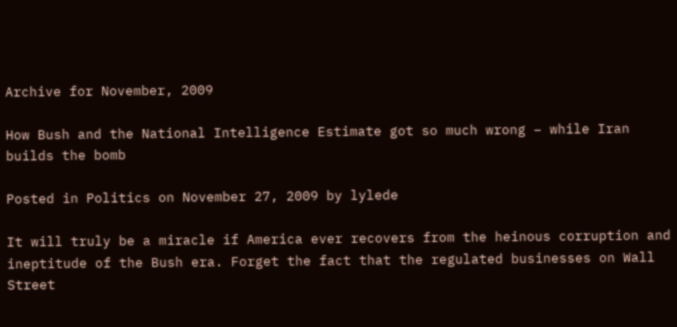Archive for November, 2009

How Bush and the National Intelligence Estimate got so much wrong – while Iran builds the bomb

Posted in Politics on November 27, 2009 by lylede

It will truly be a miracle if America ever recovers from the heinous corruption and ineptitude of the Bush era. Forget the fact that the regulated businesses on Wall Street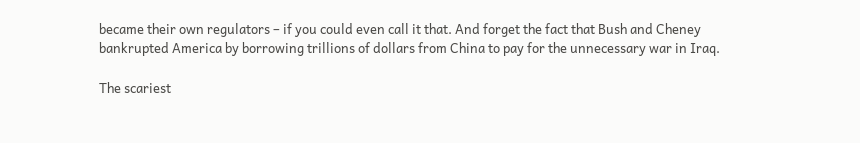became their own regulators – if you could even call it that. And forget the fact that Bush and Cheney bankrupted America by borrowing trillions of dollars from China to pay for the unnecessary war in Iraq.

The scariest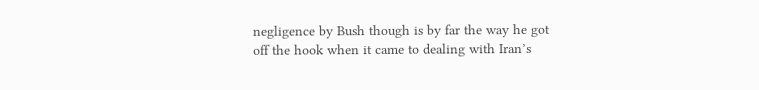negligence by Bush though is by far the way he got off the hook when it came to dealing with Iran’s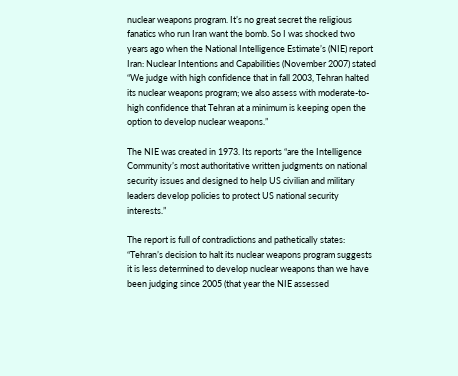nuclear weapons program. It’s no great secret the religious fanatics who run Iran want the bomb. So I was shocked two years ago when the National Intelligence Estimate’s (NIE) report Iran: Nuclear Intentions and Capabilities (November 2007) stated “We judge with high confidence that in fall 2003, Tehran halted its nuclear weapons program; we also assess with moderate-to-high confidence that Tehran at a minimum is keeping open the option to develop nuclear weapons.”

The NIE was created in 1973. Its reports “are the Intelligence Community’s most authoritative written judgments on national security issues and designed to help US civilian and military leaders develop policies to protect US national security interests.”

The report is full of contradictions and pathetically states: “Tehran’s decision to halt its nuclear weapons program suggests it is less determined to develop nuclear weapons than we have been judging since 2005 (that year the NIE assessed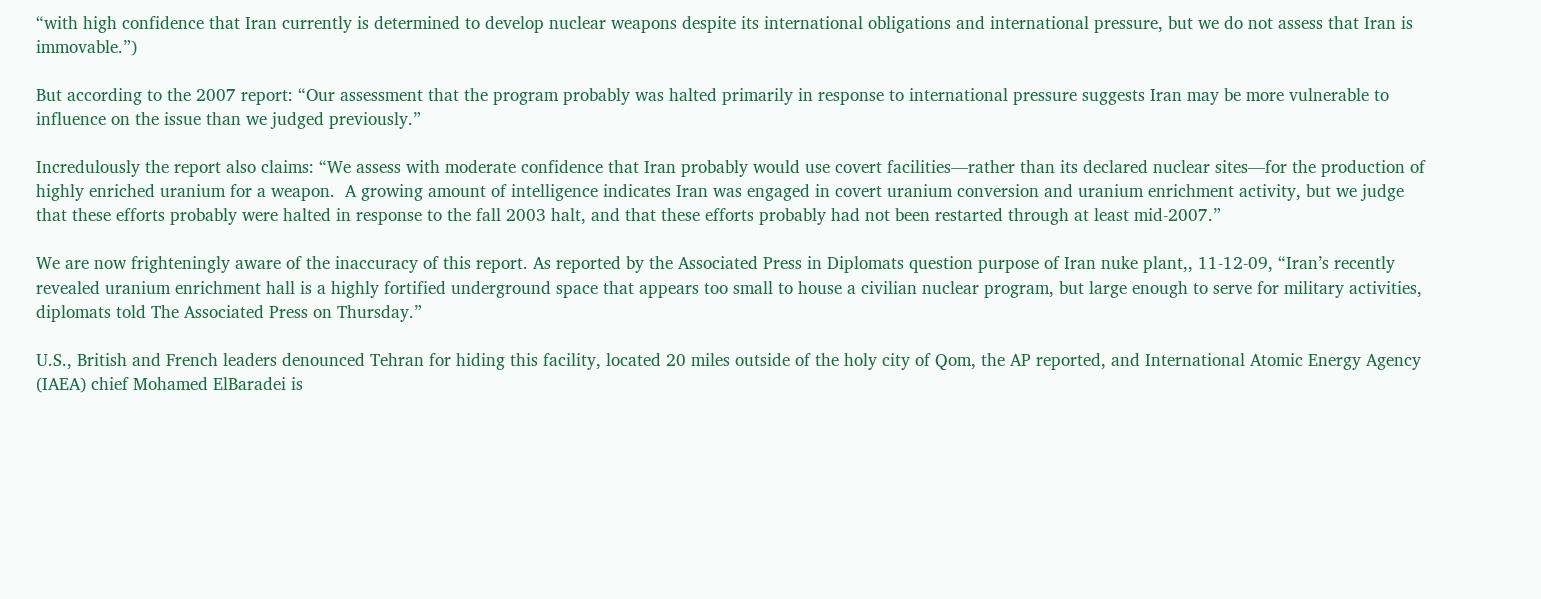“with high confidence that Iran currently is determined to develop nuclear weapons despite its international obligations and international pressure, but we do not assess that Iran is immovable.”)

But according to the 2007 report: “Our assessment that the program probably was halted primarily in response to international pressure suggests Iran may be more vulnerable to influence on the issue than we judged previously.”

Incredulously the report also claims: “We assess with moderate confidence that Iran probably would use covert facilities—rather than its declared nuclear sites—for the production of highly enriched uranium for a weapon.  A growing amount of intelligence indicates Iran was engaged in covert uranium conversion and uranium enrichment activity, but we judge that these efforts probably were halted in response to the fall 2003 halt, and that these efforts probably had not been restarted through at least mid-2007.”

We are now frighteningly aware of the inaccuracy of this report. As reported by the Associated Press in Diplomats question purpose of Iran nuke plant,, 11-12-09, “Iran’s recently revealed uranium enrichment hall is a highly fortified underground space that appears too small to house a civilian nuclear program, but large enough to serve for military activities, diplomats told The Associated Press on Thursday.”

U.S., British and French leaders denounced Tehran for hiding this facility, located 20 miles outside of the holy city of Qom, the AP reported, and International Atomic Energy Agency (IAEA) chief Mohamed ElBaradei is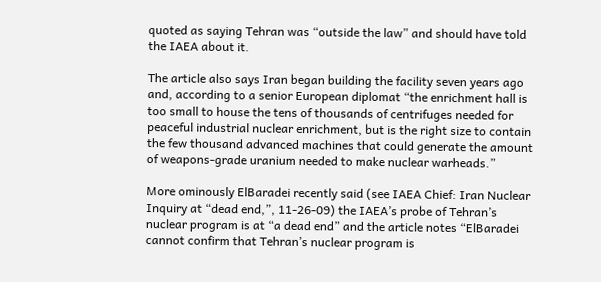quoted as saying Tehran was “outside the law” and should have told the IAEA about it.

The article also says Iran began building the facility seven years ago and, according to a senior European diplomat “the enrichment hall is too small to house the tens of thousands of centrifuges needed for peaceful industrial nuclear enrichment, but is the right size to contain the few thousand advanced machines that could generate the amount of weapons-grade uranium needed to make nuclear warheads.”

More ominously ElBaradei recently said (see IAEA Chief: Iran Nuclear Inquiry at “dead end,”, 11-26-09) the IAEA’s probe of Tehran’s nuclear program is at “a dead end” and the article notes “ElBaradei cannot confirm that Tehran’s nuclear program is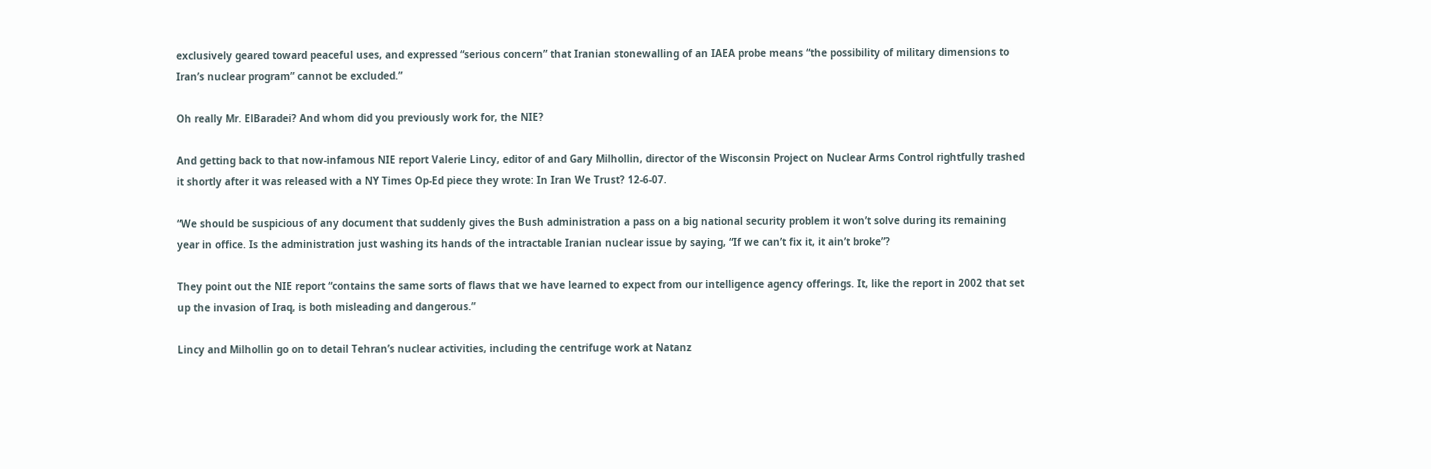exclusively geared toward peaceful uses, and expressed “serious concern” that Iranian stonewalling of an IAEA probe means “the possibility of military dimensions to Iran’s nuclear program” cannot be excluded.”

Oh really Mr. ElBaradei? And whom did you previously work for, the NIE?

And getting back to that now-infamous NIE report Valerie Lincy, editor of and Gary Milhollin, director of the Wisconsin Project on Nuclear Arms Control rightfully trashed it shortly after it was released with a NY Times Op-Ed piece they wrote: In Iran We Trust? 12-6-07.

“We should be suspicious of any document that suddenly gives the Bush administration a pass on a big national security problem it won’t solve during its remaining year in office. Is the administration just washing its hands of the intractable Iranian nuclear issue by saying, “If we can’t fix it, it ain’t broke”?

They point out the NIE report “contains the same sorts of flaws that we have learned to expect from our intelligence agency offerings. It, like the report in 2002 that set up the invasion of Iraq, is both misleading and dangerous.”

Lincy and Milhollin go on to detail Tehran’s nuclear activities, including the centrifuge work at Natanz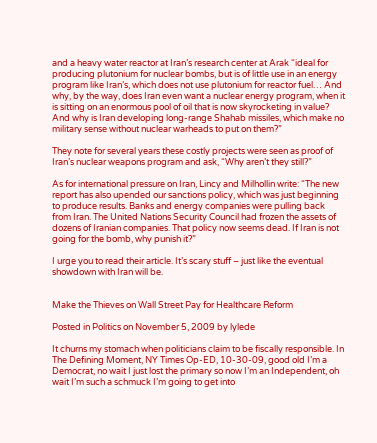and a heavy water reactor at Iran’s research center at Arak “ideal for producing plutonium for nuclear bombs, but is of little use in an energy program like Iran’s, which does not use plutonium for reactor fuel… And why, by the way, does Iran even want a nuclear energy program, when it is sitting on an enormous pool of oil that is now skyrocketing in value? And why is Iran developing long-range Shahab missiles, which make no military sense without nuclear warheads to put on them?”

They note for several years these costly projects were seen as proof of Iran’s nuclear weapons program and ask, “Why aren’t they still?”

As for international pressure on Iran, Lincy and Milhollin write: “The new report has also upended our sanctions policy, which was just beginning to produce results. Banks and energy companies were pulling back from Iran. The United Nations Security Council had frozen the assets of dozens of Iranian companies. That policy now seems dead. If Iran is not going for the bomb, why punish it?”

I urge you to read their article. It’s scary stuff – just like the eventual showdown with Iran will be.


Make the Thieves on Wall Street Pay for Healthcare Reform

Posted in Politics on November 5, 2009 by lylede

It churns my stomach when politicians claim to be fiscally responsible. In The Defining Moment, NY Times Op-ED, 10-30-09, good old I’m a Democrat, no wait I just lost the primary so now I’m an Independent, oh wait I’m such a schmuck I’m going to get into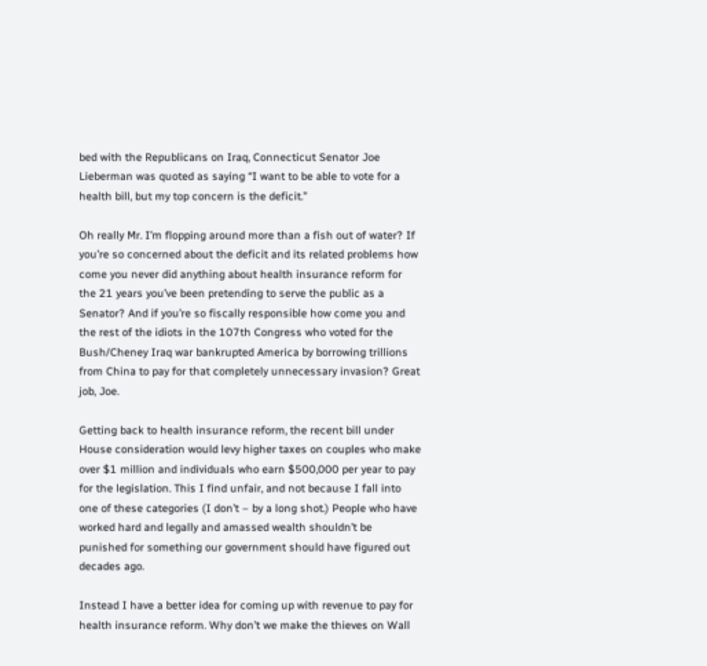bed with the Republicans on Iraq, Connecticut Senator Joe Lieberman was quoted as saying “I want to be able to vote for a health bill, but my top concern is the deficit.”

Oh really Mr. I’m flopping around more than a fish out of water? If you’re so concerned about the deficit and its related problems how come you never did anything about health insurance reform for the 21 years you’ve been pretending to serve the public as a Senator? And if you’re so fiscally responsible how come you and the rest of the idiots in the 107th Congress who voted for the Bush/Cheney Iraq war bankrupted America by borrowing trillions from China to pay for that completely unnecessary invasion? Great job, Joe.

Getting back to health insurance reform, the recent bill under House consideration would levy higher taxes on couples who make over $1 million and individuals who earn $500,000 per year to pay for the legislation. This I find unfair, and not because I fall into one of these categories (I don’t – by a long shot.) People who have worked hard and legally and amassed wealth shouldn’t be punished for something our government should have figured out decades ago.

Instead I have a better idea for coming up with revenue to pay for health insurance reform. Why don’t we make the thieves on Wall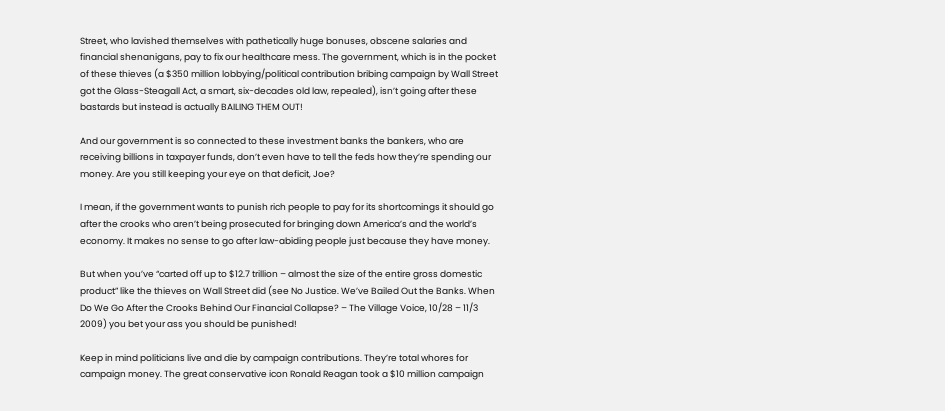Street, who lavished themselves with pathetically huge bonuses, obscene salaries and financial shenanigans, pay to fix our healthcare mess. The government, which is in the pocket of these thieves (a $350 million lobbying/political contribution bribing campaign by Wall Street got the Glass-Steagall Act, a smart, six-decades old law, repealed), isn’t going after these bastards but instead is actually BAILING THEM OUT!

And our government is so connected to these investment banks the bankers, who are receiving billions in taxpayer funds, don’t even have to tell the feds how they’re spending our money. Are you still keeping your eye on that deficit, Joe?

I mean, if the government wants to punish rich people to pay for its shortcomings it should go after the crooks who aren’t being prosecuted for bringing down America’s and the world’s economy. It makes no sense to go after law-abiding people just because they have money.

But when you’ve “carted off up to $12.7 trillion – almost the size of the entire gross domestic product” like the thieves on Wall Street did (see No Justice. We’ve Bailed Out the Banks. When Do We Go After the Crooks Behind Our Financial Collapse? – The Village Voice, 10/28 – 11/3 2009) you bet your ass you should be punished!

Keep in mind politicians live and die by campaign contributions. They’re total whores for campaign money. The great conservative icon Ronald Reagan took a $10 million campaign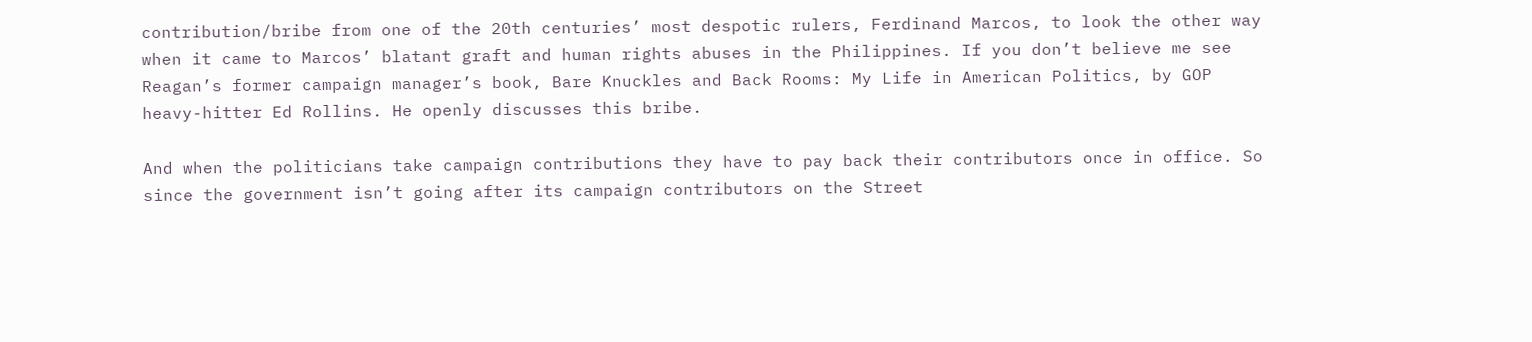contribution/bribe from one of the 20th centuries’ most despotic rulers, Ferdinand Marcos, to look the other way when it came to Marcos’ blatant graft and human rights abuses in the Philippines. If you don’t believe me see Reagan’s former campaign manager’s book, Bare Knuckles and Back Rooms: My Life in American Politics, by GOP heavy-hitter Ed Rollins. He openly discusses this bribe.

And when the politicians take campaign contributions they have to pay back their contributors once in office. So since the government isn’t going after its campaign contributors on the Street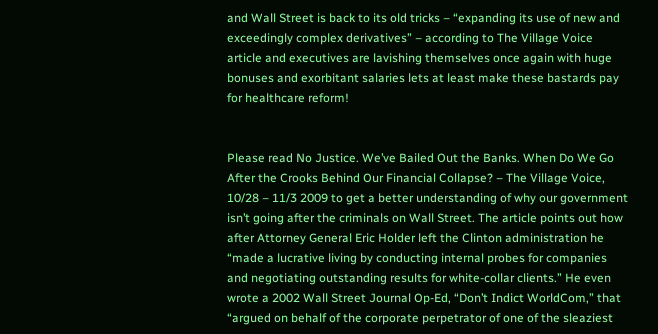and Wall Street is back to its old tricks – “expanding its use of new and exceedingly complex derivatives” – according to The Village Voice article and executives are lavishing themselves once again with huge bonuses and exorbitant salaries lets at least make these bastards pay for healthcare reform!


Please read No Justice. We’ve Bailed Out the Banks. When Do We Go After the Crooks Behind Our Financial Collapse? – The Village Voice, 10/28 – 11/3 2009 to get a better understanding of why our government isn’t going after the criminals on Wall Street. The article points out how after Attorney General Eric Holder left the Clinton administration he “made a lucrative living by conducting internal probes for companies and negotiating outstanding results for white-collar clients.” He even wrote a 2002 Wall Street Journal Op-Ed, “Don’t Indict WorldCom,” that “argued on behalf of the corporate perpetrator of one of the sleaziest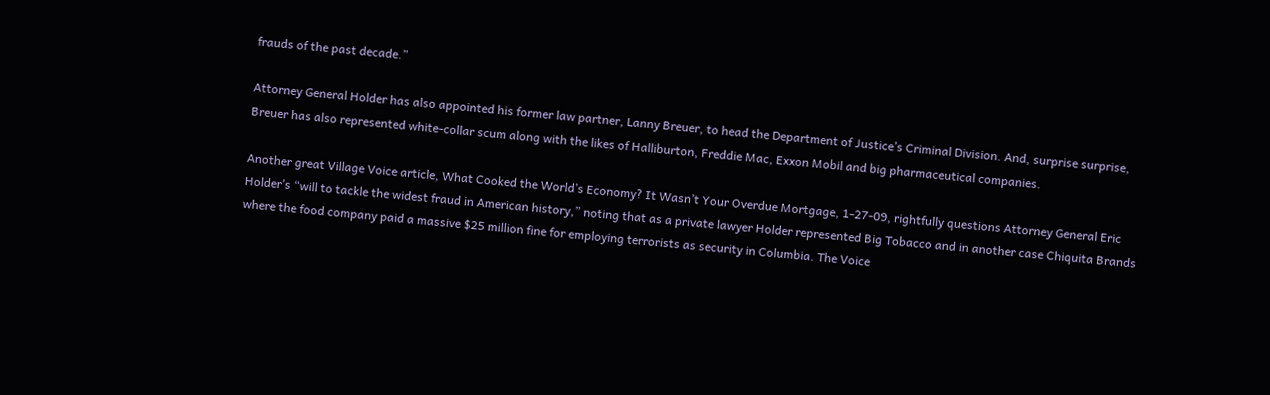frauds of the past decade.”

Attorney General Holder has also appointed his former law partner, Lanny Breuer, to head the Department of Justice’s Criminal Division. And, surprise surprise, Breuer has also represented white-collar scum along with the likes of Halliburton, Freddie Mac, Exxon Mobil and big pharmaceutical companies.

Another great Village Voice article, What Cooked the World’s Economy? It Wasn’t Your Overdue Mortgage, 1-27-09, rightfully questions Attorney General Eric Holder’s “will to tackle the widest fraud in American history,” noting that as a private lawyer Holder represented Big Tobacco and in another case Chiquita Brands where the food company paid a massive $25 million fine for employing terrorists as security in Columbia. The Voice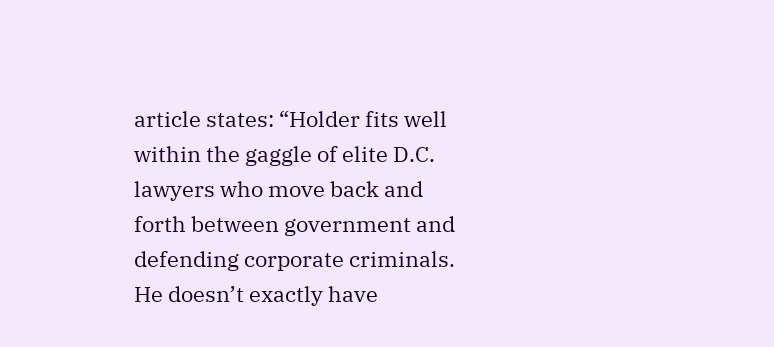article states: “Holder fits well within the gaggle of elite D.C. lawyers who move back and forth between government and defending corporate criminals. He doesn’t exactly have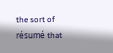the sort of résumé that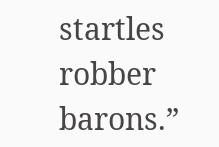startles robber barons.”